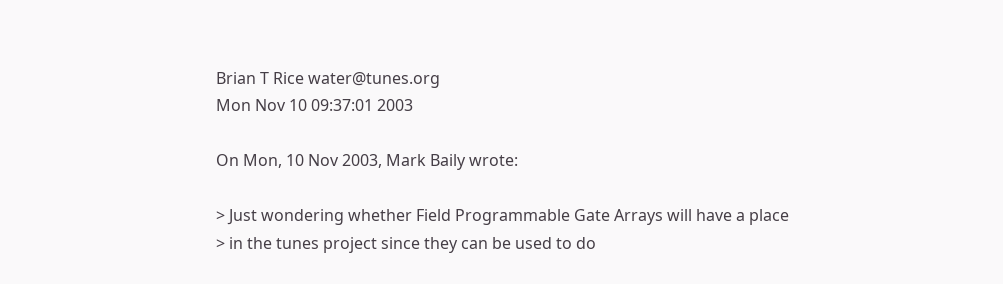Brian T Rice water@tunes.org
Mon Nov 10 09:37:01 2003

On Mon, 10 Nov 2003, Mark Baily wrote:

> Just wondering whether Field Programmable Gate Arrays will have a place
> in the tunes project since they can be used to do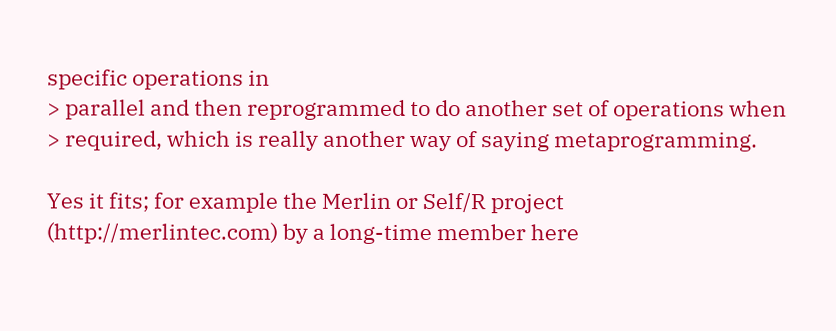specific operations in
> parallel and then reprogrammed to do another set of operations when
> required, which is really another way of saying metaprogramming.

Yes it fits; for example the Merlin or Self/R project
(http://merlintec.com) by a long-time member here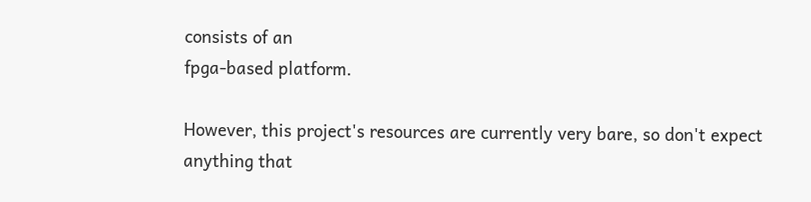consists of an
fpga-based platform.

However, this project's resources are currently very bare, so don't expect
anything that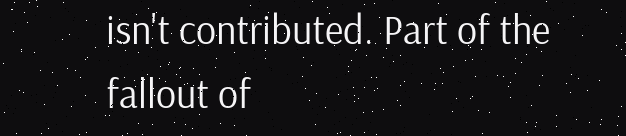isn't contributed. Part of the fallout of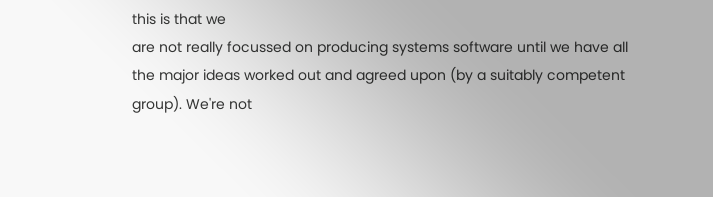this is that we
are not really focussed on producing systems software until we have all
the major ideas worked out and agreed upon (by a suitably competent
group). We're not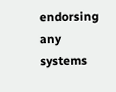endorsing any systems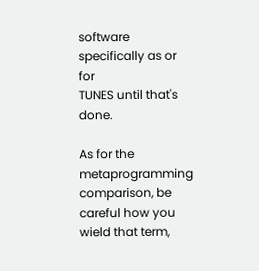software specifically as or for
TUNES until that's done.

As for the metaprogramming comparison, be careful how you wield that term,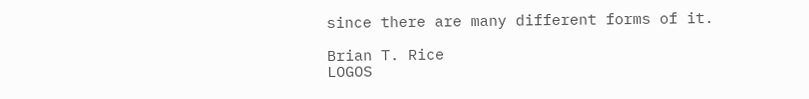since there are many different forms of it.

Brian T. Rice
LOGOS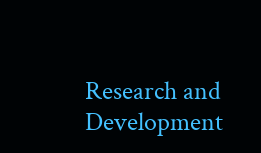Research and Development